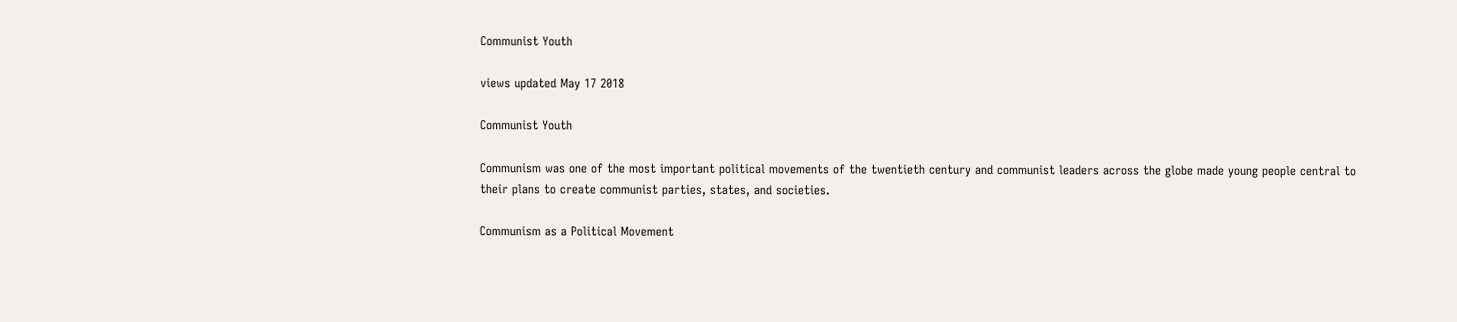Communist Youth

views updated May 17 2018

Communist Youth

Communism was one of the most important political movements of the twentieth century and communist leaders across the globe made young people central to their plans to create communist parties, states, and societies.

Communism as a Political Movement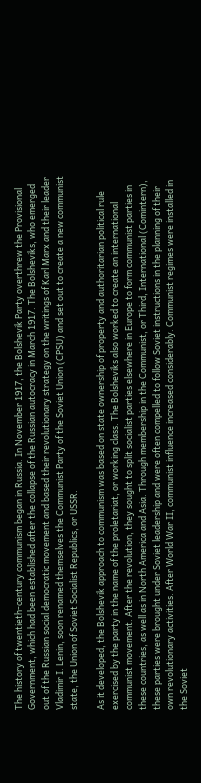The history of twentieth-century communism began in Russia. In November 1917, the Bolshevik Party overthrew the Provisional Government, which had been established after the collapse of the Russian autocracy in March 1917. The Bolsheviks, who emerged out of the Russian social democratic movement and based their revolutionary strategy on the writings of Karl Marx and their leader Vladimir I. Lenin, soon renamed themselves the Communist Party of the Soviet Union (CPSU) and set out to create a new communist state, the Union of Soviet Socialist Republics, or USSR.

As it developed, the Bolshevik approach to communism was based on state ownership of property and authoritarian political rule exercised by the party in the name of the proletariat, or working class. The Bolsheviks also worked to create an international communist movement. After the revolution, they sought to split socialist parties elsewhere in Europe to form communist parties in these countries, as well as in North America and Asia. Through membership in the Communist, or Third, International (Comintern), these parties were brought under Soviet leadership and were often compelled to follow Soviet instructions in the planning of their own revolutionary activities. After World War II, communist influence increased considerably. Communist regimes were installed in the Soviet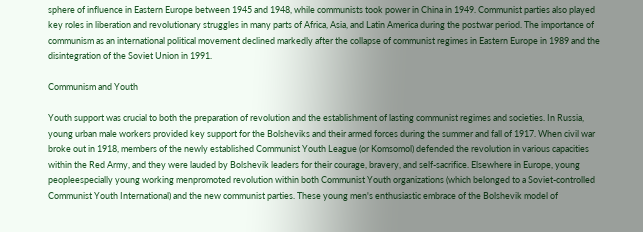sphere of influence in Eastern Europe between 1945 and 1948, while communists took power in China in 1949. Communist parties also played key roles in liberation and revolutionary struggles in many parts of Africa, Asia, and Latin America during the postwar period. The importance of communism as an international political movement declined markedly after the collapse of communist regimes in Eastern Europe in 1989 and the disintegration of the Soviet Union in 1991.

Communism and Youth

Youth support was crucial to both the preparation of revolution and the establishment of lasting communist regimes and societies. In Russia, young urban male workers provided key support for the Bolsheviks and their armed forces during the summer and fall of 1917. When civil war broke out in 1918, members of the newly established Communist Youth League (or Komsomol) defended the revolution in various capacities within the Red Army, and they were lauded by Bolshevik leaders for their courage, bravery, and self-sacrifice. Elsewhere in Europe, young peopleespecially young working menpromoted revolution within both Communist Youth organizations (which belonged to a Soviet-controlled Communist Youth International) and the new communist parties. These young men's enthusiastic embrace of the Bolshevik model of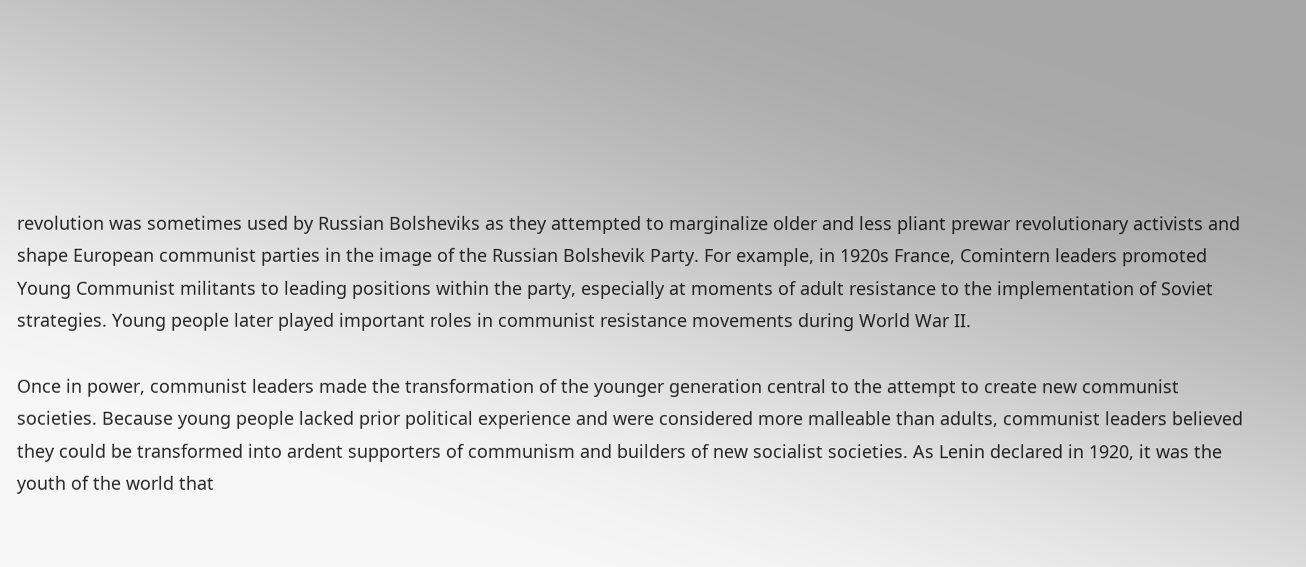revolution was sometimes used by Russian Bolsheviks as they attempted to marginalize older and less pliant prewar revolutionary activists and shape European communist parties in the image of the Russian Bolshevik Party. For example, in 1920s France, Comintern leaders promoted Young Communist militants to leading positions within the party, especially at moments of adult resistance to the implementation of Soviet strategies. Young people later played important roles in communist resistance movements during World War II.

Once in power, communist leaders made the transformation of the younger generation central to the attempt to create new communist societies. Because young people lacked prior political experience and were considered more malleable than adults, communist leaders believed they could be transformed into ardent supporters of communism and builders of new socialist societies. As Lenin declared in 1920, it was the youth of the world that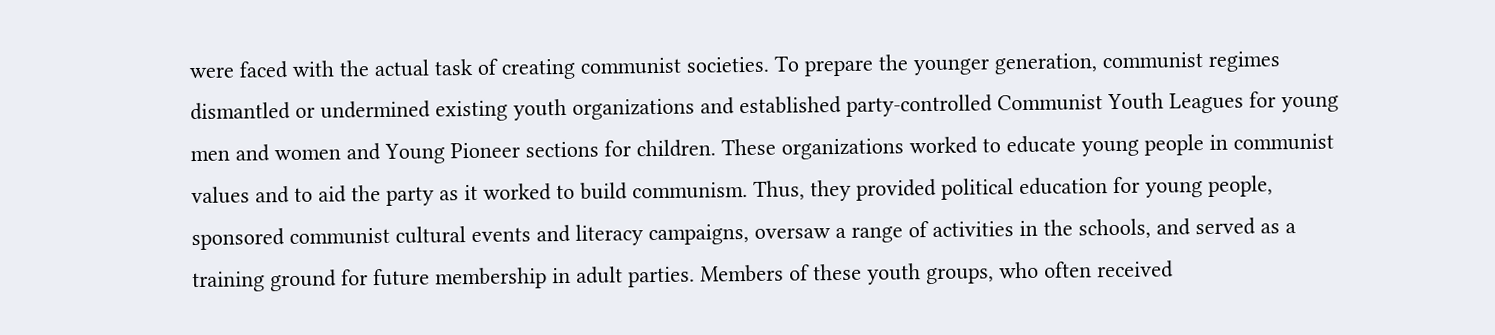were faced with the actual task of creating communist societies. To prepare the younger generation, communist regimes dismantled or undermined existing youth organizations and established party-controlled Communist Youth Leagues for young men and women and Young Pioneer sections for children. These organizations worked to educate young people in communist values and to aid the party as it worked to build communism. Thus, they provided political education for young people, sponsored communist cultural events and literacy campaigns, oversaw a range of activities in the schools, and served as a training ground for future membership in adult parties. Members of these youth groups, who often received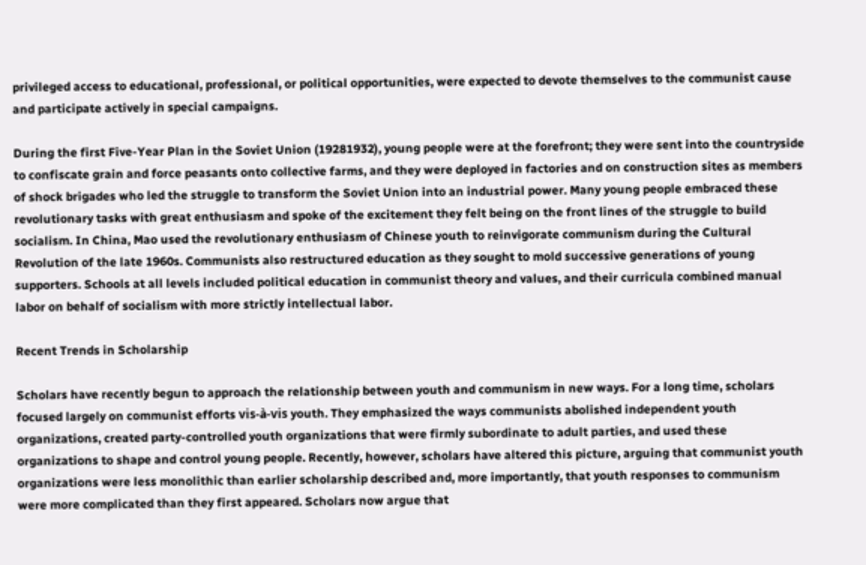privileged access to educational, professional, or political opportunities, were expected to devote themselves to the communist cause and participate actively in special campaigns.

During the first Five-Year Plan in the Soviet Union (19281932), young people were at the forefront; they were sent into the countryside to confiscate grain and force peasants onto collective farms, and they were deployed in factories and on construction sites as members of shock brigades who led the struggle to transform the Soviet Union into an industrial power. Many young people embraced these revolutionary tasks with great enthusiasm and spoke of the excitement they felt being on the front lines of the struggle to build socialism. In China, Mao used the revolutionary enthusiasm of Chinese youth to reinvigorate communism during the Cultural Revolution of the late 1960s. Communists also restructured education as they sought to mold successive generations of young supporters. Schools at all levels included political education in communist theory and values, and their curricula combined manual labor on behalf of socialism with more strictly intellectual labor.

Recent Trends in Scholarship

Scholars have recently begun to approach the relationship between youth and communism in new ways. For a long time, scholars focused largely on communist efforts vis-à-vis youth. They emphasized the ways communists abolished independent youth organizations, created party-controlled youth organizations that were firmly subordinate to adult parties, and used these organizations to shape and control young people. Recently, however, scholars have altered this picture, arguing that communist youth organizations were less monolithic than earlier scholarship described and, more importantly, that youth responses to communism were more complicated than they first appeared. Scholars now argue that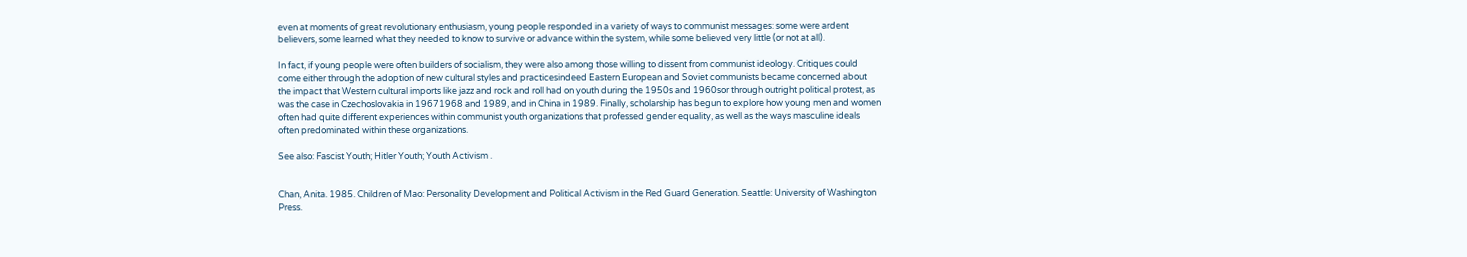even at moments of great revolutionary enthusiasm, young people responded in a variety of ways to communist messages: some were ardent believers, some learned what they needed to know to survive or advance within the system, while some believed very little (or not at all).

In fact, if young people were often builders of socialism, they were also among those willing to dissent from communist ideology. Critiques could come either through the adoption of new cultural styles and practicesindeed Eastern European and Soviet communists became concerned about the impact that Western cultural imports like jazz and rock and roll had on youth during the 1950s and 1960sor through outright political protest, as was the case in Czechoslovakia in 19671968 and 1989, and in China in 1989. Finally, scholarship has begun to explore how young men and women often had quite different experiences within communist youth organizations that professed gender equality, as well as the ways masculine ideals often predominated within these organizations.

See also: Fascist Youth; Hitler Youth; Youth Activism .


Chan, Anita. 1985. Children of Mao: Personality Development and Political Activism in the Red Guard Generation. Seattle: University of Washington Press.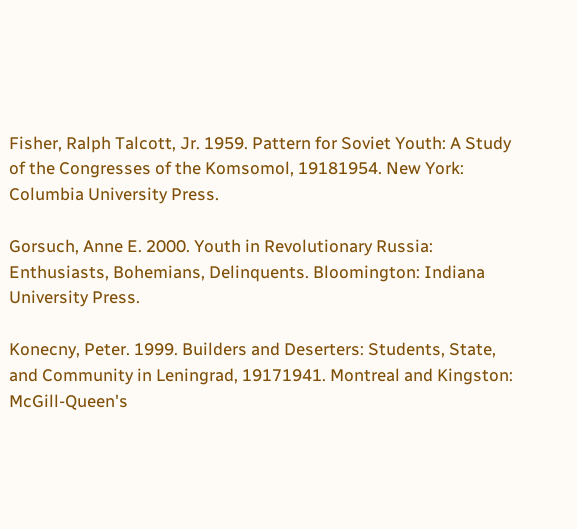Fisher, Ralph Talcott, Jr. 1959. Pattern for Soviet Youth: A Study of the Congresses of the Komsomol, 19181954. New York: Columbia University Press.

Gorsuch, Anne E. 2000. Youth in Revolutionary Russia: Enthusiasts, Bohemians, Delinquents. Bloomington: Indiana University Press.

Konecny, Peter. 1999. Builders and Deserters: Students, State, and Community in Leningrad, 19171941. Montreal and Kingston: McGill-Queen's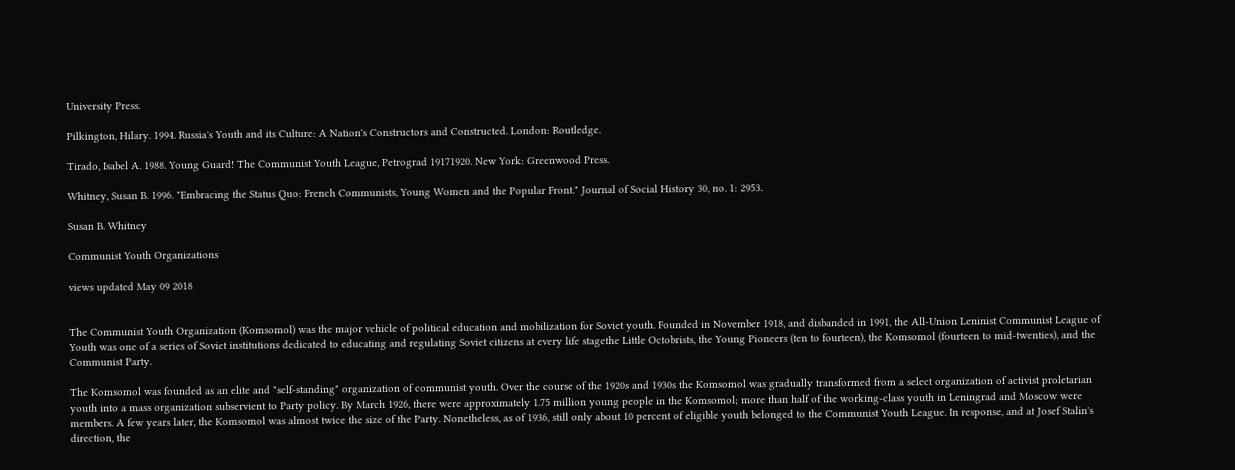University Press.

Pilkington, Hilary. 1994. Russia's Youth and its Culture: A Nation's Constructors and Constructed. London: Routledge.

Tirado, Isabel A. 1988. Young Guard! The Communist Youth League, Petrograd 19171920. New York: Greenwood Press.

Whitney, Susan B. 1996. "Embracing the Status Quo: French Communists, Young Women and the Popular Front." Journal of Social History 30, no. 1: 2953.

Susan B. Whitney

Communist Youth Organizations

views updated May 09 2018


The Communist Youth Organization (Komsomol) was the major vehicle of political education and mobilization for Soviet youth. Founded in November 1918, and disbanded in 1991, the All-Union Leninist Communist League of Youth was one of a series of Soviet institutions dedicated to educating and regulating Soviet citizens at every life stagethe Little Octobrists, the Young Pioneers (ten to fourteen), the Komsomol (fourteen to mid-twenties), and the Communist Party.

The Komsomol was founded as an elite and "self-standing" organization of communist youth. Over the course of the 1920s and 1930s the Komsomol was gradually transformed from a select organization of activist proletarian youth into a mass organization subservient to Party policy. By March 1926, there were approximately 1.75 million young people in the Komsomol; more than half of the working-class youth in Leningrad and Moscow were members. A few years later, the Komsomol was almost twice the size of the Party. Nonetheless, as of 1936, still only about 10 percent of eligible youth belonged to the Communist Youth League. In response, and at Josef Stalin's direction, the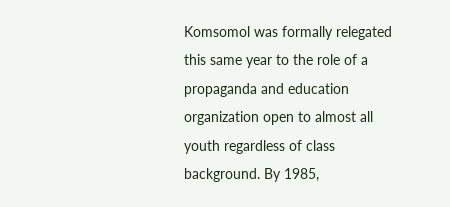Komsomol was formally relegated this same year to the role of a propaganda and education organization open to almost all youth regardless of class background. By 1985,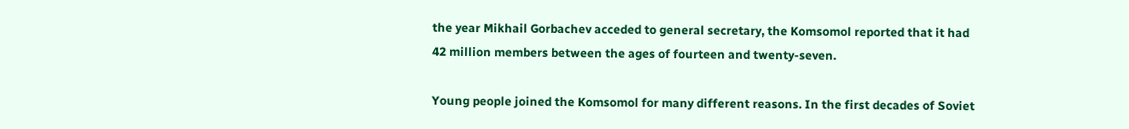the year Mikhail Gorbachev acceded to general secretary, the Komsomol reported that it had 42 million members between the ages of fourteen and twenty-seven.

Young people joined the Komsomol for many different reasons. In the first decades of Soviet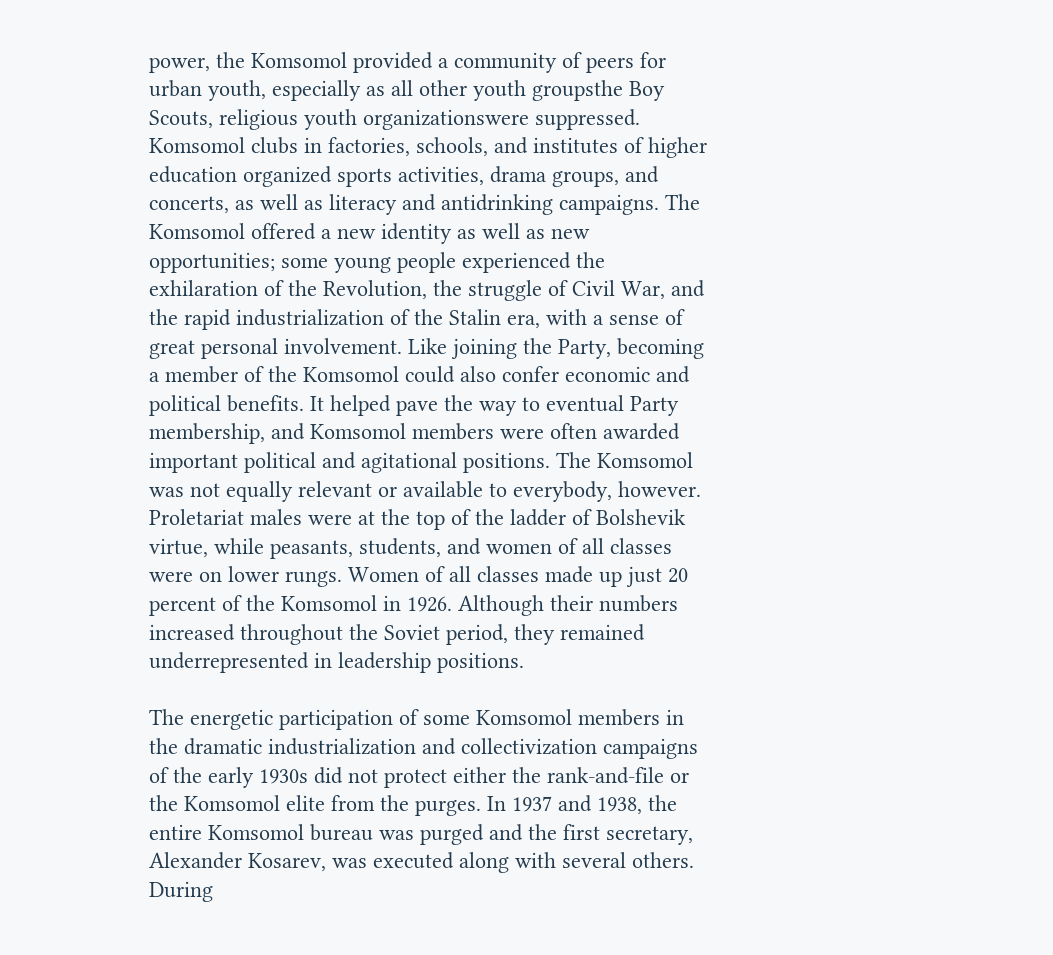power, the Komsomol provided a community of peers for urban youth, especially as all other youth groupsthe Boy Scouts, religious youth organizationswere suppressed. Komsomol clubs in factories, schools, and institutes of higher education organized sports activities, drama groups, and concerts, as well as literacy and antidrinking campaigns. The Komsomol offered a new identity as well as new opportunities; some young people experienced the exhilaration of the Revolution, the struggle of Civil War, and the rapid industrialization of the Stalin era, with a sense of great personal involvement. Like joining the Party, becoming a member of the Komsomol could also confer economic and political benefits. It helped pave the way to eventual Party membership, and Komsomol members were often awarded important political and agitational positions. The Komsomol was not equally relevant or available to everybody, however. Proletariat males were at the top of the ladder of Bolshevik virtue, while peasants, students, and women of all classes were on lower rungs. Women of all classes made up just 20 percent of the Komsomol in 1926. Although their numbers increased throughout the Soviet period, they remained underrepresented in leadership positions.

The energetic participation of some Komsomol members in the dramatic industrialization and collectivization campaigns of the early 1930s did not protect either the rank-and-file or the Komsomol elite from the purges. In 1937 and 1938, the entire Komsomol bureau was purged and the first secretary, Alexander Kosarev, was executed along with several others. During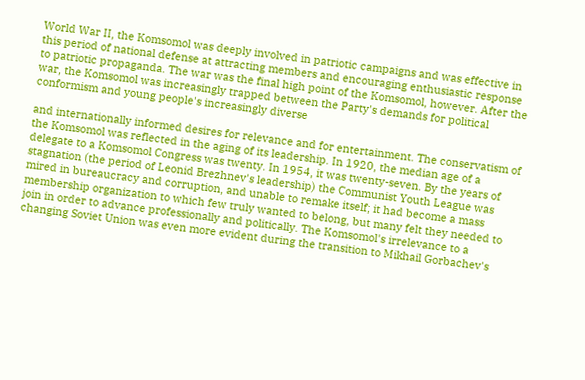World War II, the Komsomol was deeply involved in patriotic campaigns and was effective in this period of national defense at attracting members and encouraging enthusiastic response to patriotic propaganda. The war was the final high point of the Komsomol, however. After the war, the Komsomol was increasingly trapped between the Party's demands for political conformism and young people's increasingly diverse

and internationally informed desires for relevance and for entertainment. The conservatism of the Komsomol was reflected in the aging of its leadership. In 1920, the median age of a delegate to a Komsomol Congress was twenty. In 1954, it was twenty-seven. By the years of stagnation (the period of Leonid Brezhnev's leadership) the Communist Youth League was mired in bureaucracy and corruption, and unable to remake itself; it had become a mass membership organization to which few truly wanted to belong, but many felt they needed to join in order to advance professionally and politically. The Komsomol's irrelevance to a changing Soviet Union was even more evident during the transition to Mikhail Gorbachev's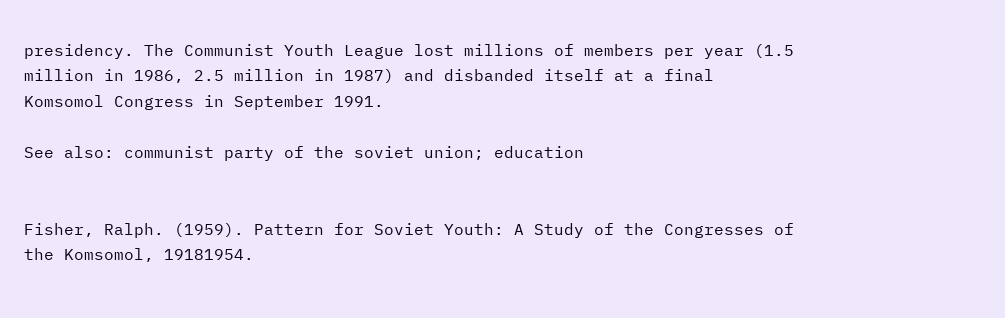presidency. The Communist Youth League lost millions of members per year (1.5 million in 1986, 2.5 million in 1987) and disbanded itself at a final Komsomol Congress in September 1991.

See also: communist party of the soviet union; education


Fisher, Ralph. (1959). Pattern for Soviet Youth: A Study of the Congresses of the Komsomol, 19181954.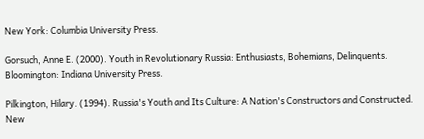New York: Columbia University Press.

Gorsuch, Anne E. (2000). Youth in Revolutionary Russia: Enthusiasts, Bohemians, Delinquents. Bloomington: Indiana University Press.

Pilkington, Hilary. (1994). Russia's Youth and Its Culture: A Nation's Constructors and Constructed. New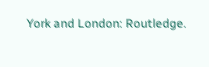York and London: Routledge.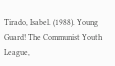Tirado, Isabel. (1988). Young Guard! The Communist Youth League,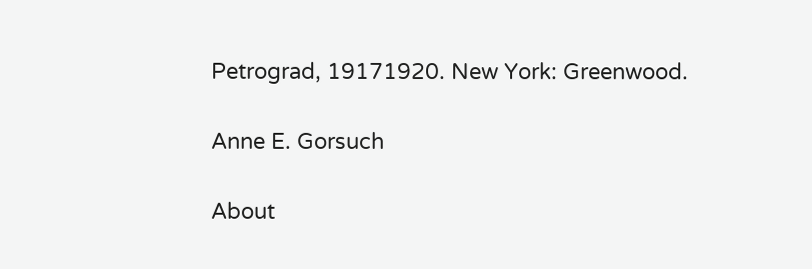Petrograd, 19171920. New York: Greenwood.

Anne E. Gorsuch

About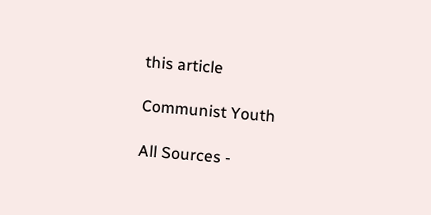this article

Communist Youth

All Sources -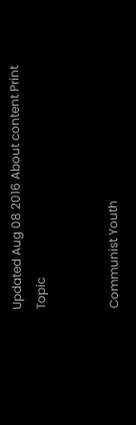Updated Aug 08 2016 About content Print Topic


Communist Youth